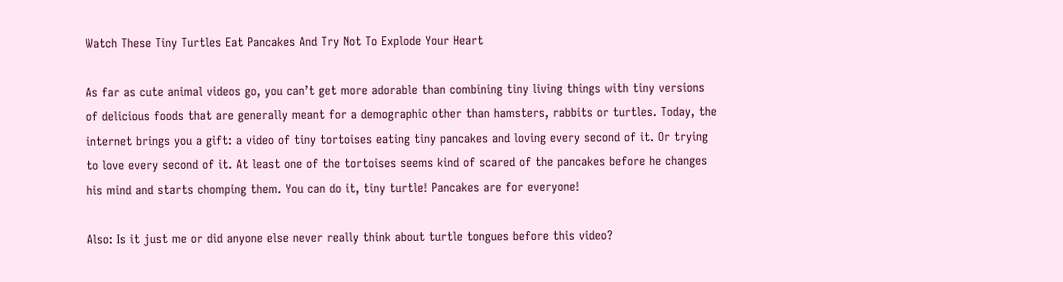Watch These Tiny Turtles Eat Pancakes And Try Not To Explode Your Heart

As far as cute animal videos go, you can’t get more adorable than combining tiny living things with tiny versions of delicious foods that are generally meant for a demographic other than hamsters, rabbits or turtles. Today, the internet brings you a gift: a video of tiny tortoises eating tiny pancakes and loving every second of it. Or trying to love every second of it. At least one of the tortoises seems kind of scared of the pancakes before he changes his mind and starts chomping them. You can do it, tiny turtle! Pancakes are for everyone!

Also: Is it just me or did anyone else never really think about turtle tongues before this video?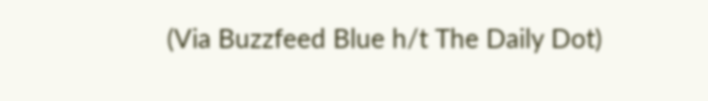(Via Buzzfeed Blue h/t The Daily Dot)